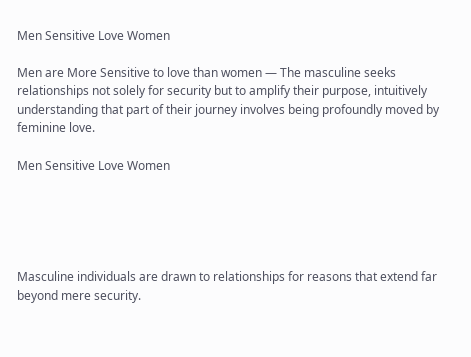Men Sensitive Love Women

Men are More Sensitive to love than women — The masculine seeks relationships not solely for security but to amplify their purpose, intuitively understanding that part of their journey involves being profoundly moved by feminine love.

Men Sensitive Love Women





Masculine individuals are drawn to relationships for reasons that extend far beyond mere security.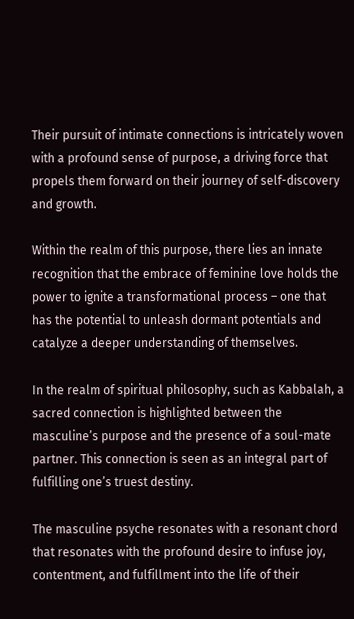Their pursuit of intimate connections is intricately woven with a profound sense of purpose, a driving force that propels them forward on their journey of self-discovery and growth.

Within the realm of this purpose, there lies an innate recognition that the embrace of feminine love holds the power to ignite a transformational process – one that has the potential to unleash dormant potentials and catalyze a deeper understanding of themselves.

In the realm of spiritual philosophy, such as Kabbalah, a sacred connection is highlighted between the masculine’s purpose and the presence of a soul-mate partner. This connection is seen as an integral part of fulfilling one’s truest destiny.

The masculine psyche resonates with a resonant chord that resonates with the profound desire to infuse joy, contentment, and fulfillment into the life of their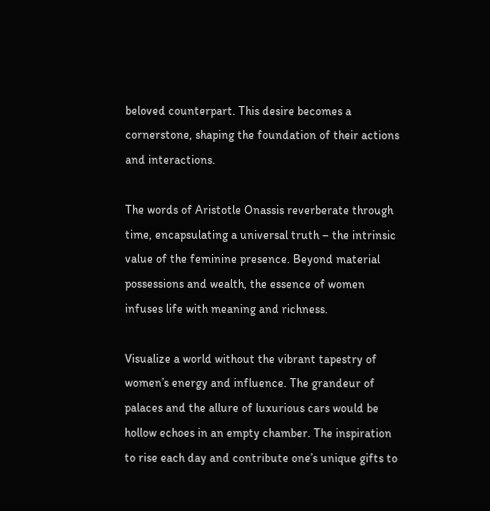beloved counterpart. This desire becomes a cornerstone, shaping the foundation of their actions and interactions.

The words of Aristotle Onassis reverberate through time, encapsulating a universal truth – the intrinsic value of the feminine presence. Beyond material possessions and wealth, the essence of women infuses life with meaning and richness.

Visualize a world without the vibrant tapestry of women’s energy and influence. The grandeur of palaces and the allure of luxurious cars would be hollow echoes in an empty chamber. The inspiration to rise each day and contribute one’s unique gifts to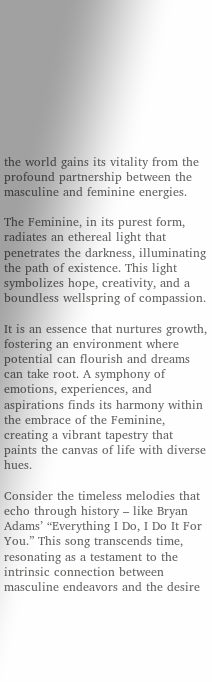the world gains its vitality from the profound partnership between the masculine and feminine energies.

The Feminine, in its purest form, radiates an ethereal light that penetrates the darkness, illuminating the path of existence. This light symbolizes hope, creativity, and a boundless wellspring of compassion.

It is an essence that nurtures growth, fostering an environment where potential can flourish and dreams can take root. A symphony of emotions, experiences, and aspirations finds its harmony within the embrace of the Feminine, creating a vibrant tapestry that paints the canvas of life with diverse hues.

Consider the timeless melodies that echo through history – like Bryan Adams’ “Everything I Do, I Do It For You.” This song transcends time, resonating as a testament to the intrinsic connection between masculine endeavors and the desire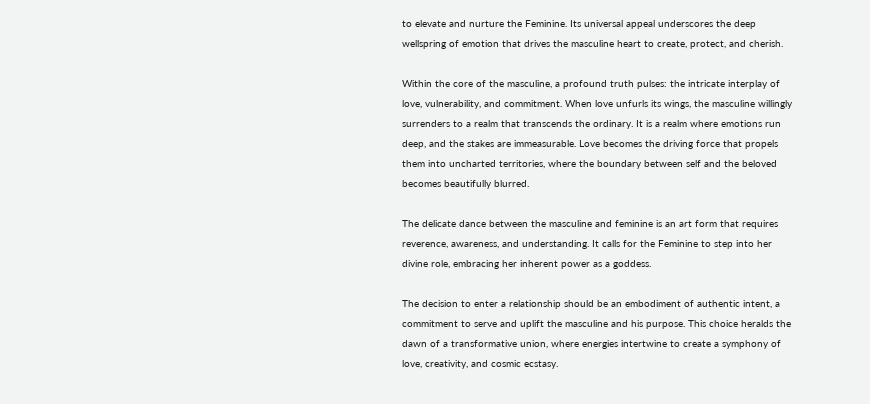to elevate and nurture the Feminine. Its universal appeal underscores the deep wellspring of emotion that drives the masculine heart to create, protect, and cherish.

Within the core of the masculine, a profound truth pulses: the intricate interplay of love, vulnerability, and commitment. When love unfurls its wings, the masculine willingly surrenders to a realm that transcends the ordinary. It is a realm where emotions run deep, and the stakes are immeasurable. Love becomes the driving force that propels them into uncharted territories, where the boundary between self and the beloved becomes beautifully blurred.

The delicate dance between the masculine and feminine is an art form that requires reverence, awareness, and understanding. It calls for the Feminine to step into her divine role, embracing her inherent power as a goddess.

The decision to enter a relationship should be an embodiment of authentic intent, a commitment to serve and uplift the masculine and his purpose. This choice heralds the dawn of a transformative union, where energies intertwine to create a symphony of love, creativity, and cosmic ecstasy.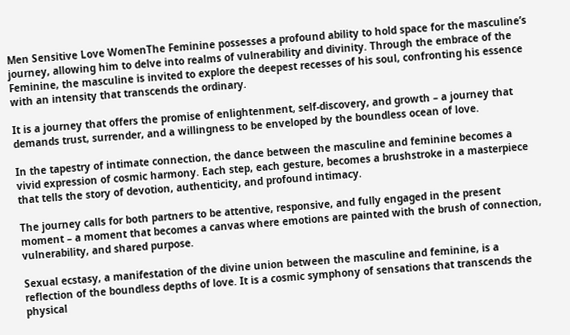Men Sensitive Love WomenThe Feminine possesses a profound ability to hold space for the masculine’s journey, allowing him to delve into realms of vulnerability and divinity. Through the embrace of the Feminine, the masculine is invited to explore the deepest recesses of his soul, confronting his essence with an intensity that transcends the ordinary.

It is a journey that offers the promise of enlightenment, self-discovery, and growth – a journey that demands trust, surrender, and a willingness to be enveloped by the boundless ocean of love.

In the tapestry of intimate connection, the dance between the masculine and feminine becomes a vivid expression of cosmic harmony. Each step, each gesture, becomes a brushstroke in a masterpiece that tells the story of devotion, authenticity, and profound intimacy.

The journey calls for both partners to be attentive, responsive, and fully engaged in the present moment – a moment that becomes a canvas where emotions are painted with the brush of connection, vulnerability, and shared purpose.

Sexual ecstasy, a manifestation of the divine union between the masculine and feminine, is a reflection of the boundless depths of love. It is a cosmic symphony of sensations that transcends the physical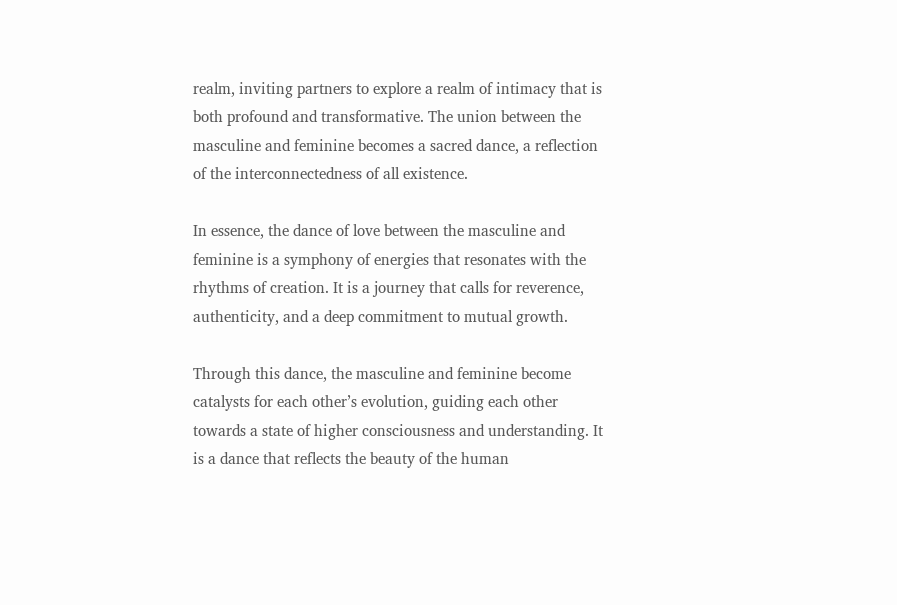realm, inviting partners to explore a realm of intimacy that is both profound and transformative. The union between the masculine and feminine becomes a sacred dance, a reflection of the interconnectedness of all existence.

In essence, the dance of love between the masculine and feminine is a symphony of energies that resonates with the rhythms of creation. It is a journey that calls for reverence, authenticity, and a deep commitment to mutual growth.

Through this dance, the masculine and feminine become catalysts for each other’s evolution, guiding each other towards a state of higher consciousness and understanding. It is a dance that reflects the beauty of the human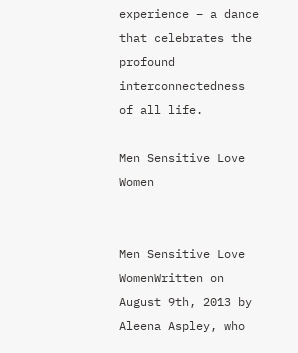experience – a dance that celebrates the profound interconnectedness of all life.

Men Sensitive Love Women


Men Sensitive Love WomenWritten on August 9th, 2013 by Aleena Aspley, who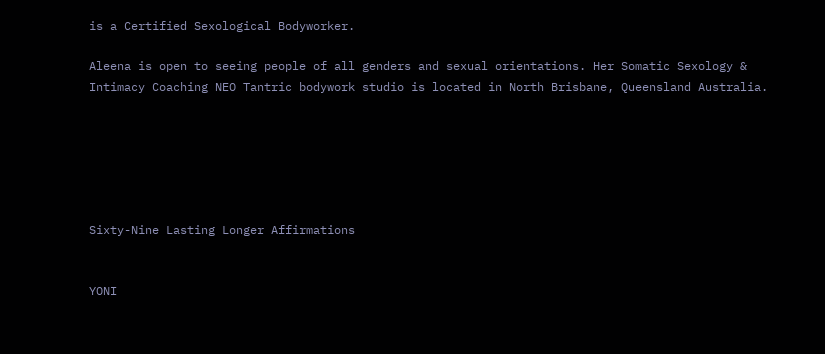is a Certified Sexological Bodyworker.

Aleena is open to seeing people of all genders and sexual orientations. Her Somatic Sexology & Intimacy Coaching NEO Tantric bodywork studio is located in North Brisbane, Queensland Australia.






Sixty-Nine Lasting Longer Affirmations


YONI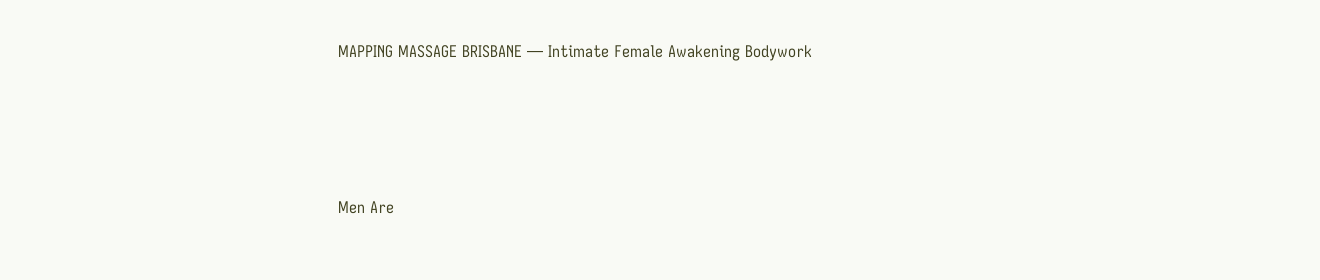MAPPING MASSAGE BRISBANE — Intimate Female Awakening Bodywork





Men Are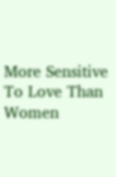More Sensitive To Love Than Women